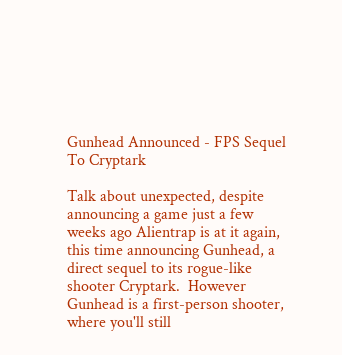Gunhead Announced - FPS Sequel To Cryptark

Talk about unexpected, despite announcing a game just a few weeks ago Alientrap is at it again, this time announcing Gunhead, a direct sequel to its rogue-like shooter Cryptark.  However Gunhead is a first-person shooter, where you'll still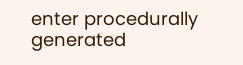enter procedurally generated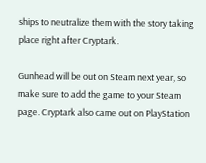ships to neutralize them with the story taking place right after Cryptark.

Gunhead will be out on Steam next year, so make sure to add the game to your Steam page. Cryptark also came out on PlayStation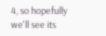4, so hopefully we'll see its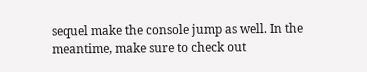sequel make the console jump as well. In the meantime, make sure to check out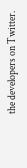the developers on Twitter.